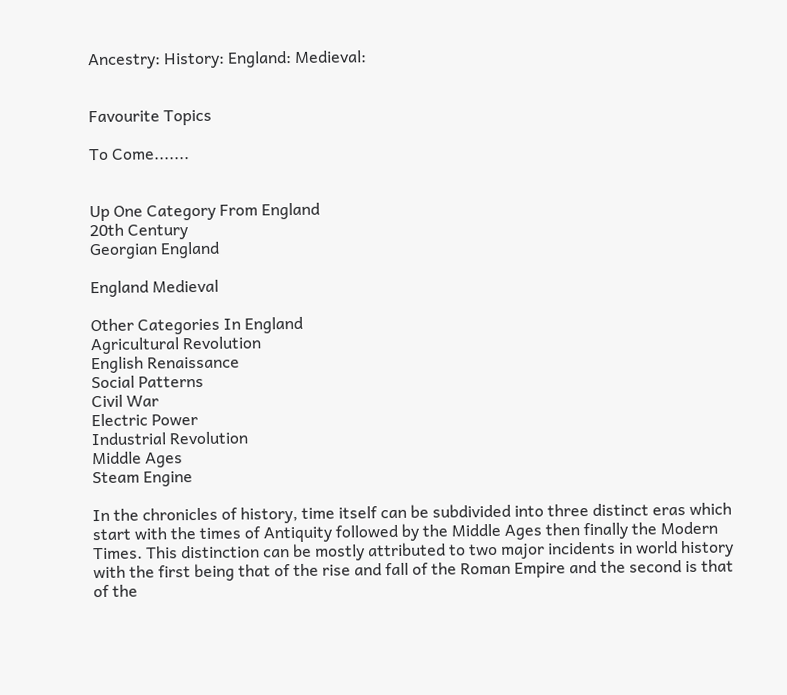Ancestry: History: England: Medieval:


Favourite Topics

To Come.......


Up One Category From England
20th Century
Georgian England

England Medieval

Other Categories In England
Agricultural Revolution
English Renaissance
Social Patterns
Civil War
Electric Power
Industrial Revolution
Middle Ages
Steam Engine

In the chronicles of history, time itself can be subdivided into three distinct eras which start with the times of Antiquity followed by the Middle Ages then finally the Modern Times. This distinction can be mostly attributed to two major incidents in world history with the first being that of the rise and fall of the Roman Empire and the second is that of the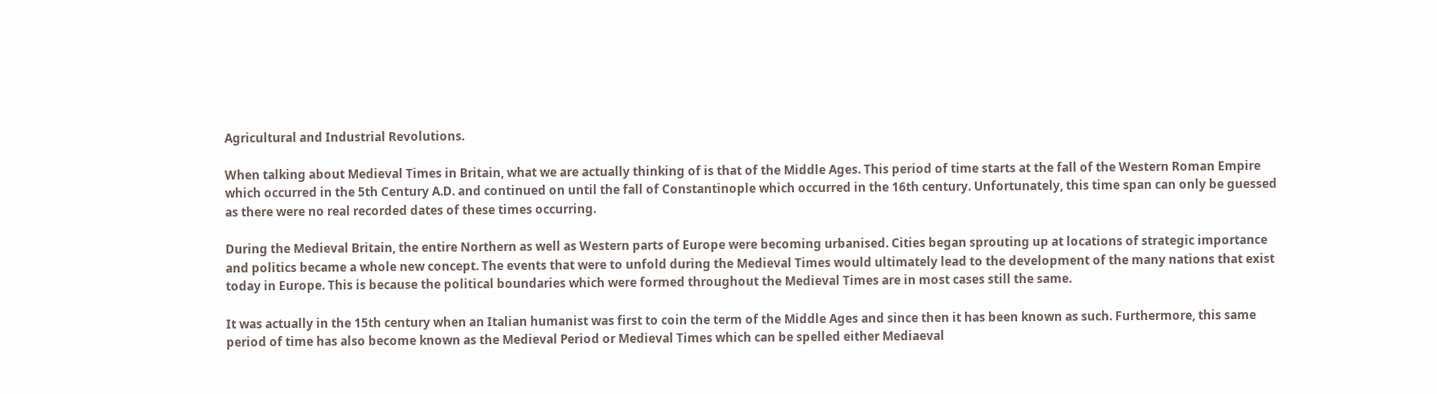Agricultural and Industrial Revolutions.

When talking about Medieval Times in Britain, what we are actually thinking of is that of the Middle Ages. This period of time starts at the fall of the Western Roman Empire which occurred in the 5th Century A.D. and continued on until the fall of Constantinople which occurred in the 16th century. Unfortunately, this time span can only be guessed as there were no real recorded dates of these times occurring.

During the Medieval Britain, the entire Northern as well as Western parts of Europe were becoming urbanised. Cities began sprouting up at locations of strategic importance and politics became a whole new concept. The events that were to unfold during the Medieval Times would ultimately lead to the development of the many nations that exist today in Europe. This is because the political boundaries which were formed throughout the Medieval Times are in most cases still the same.

It was actually in the 15th century when an Italian humanist was first to coin the term of the Middle Ages and since then it has been known as such. Furthermore, this same period of time has also become known as the Medieval Period or Medieval Times which can be spelled either Mediaeval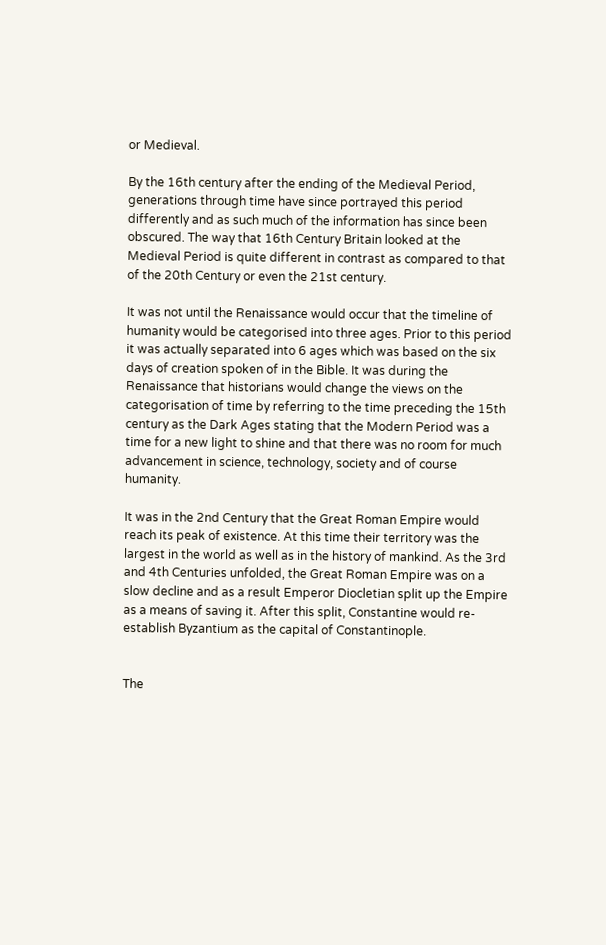or Medieval.

By the 16th century after the ending of the Medieval Period, generations through time have since portrayed this period differently and as such much of the information has since been obscured. The way that 16th Century Britain looked at the Medieval Period is quite different in contrast as compared to that of the 20th Century or even the 21st century.

It was not until the Renaissance would occur that the timeline of humanity would be categorised into three ages. Prior to this period it was actually separated into 6 ages which was based on the six days of creation spoken of in the Bible. It was during the Renaissance that historians would change the views on the categorisation of time by referring to the time preceding the 15th century as the Dark Ages stating that the Modern Period was a time for a new light to shine and that there was no room for much advancement in science, technology, society and of course humanity.

It was in the 2nd Century that the Great Roman Empire would reach its peak of existence. At this time their territory was the largest in the world as well as in the history of mankind. As the 3rd and 4th Centuries unfolded, the Great Roman Empire was on a slow decline and as a result Emperor Diocletian split up the Empire as a means of saving it. After this split, Constantine would re-establish Byzantium as the capital of Constantinople.


The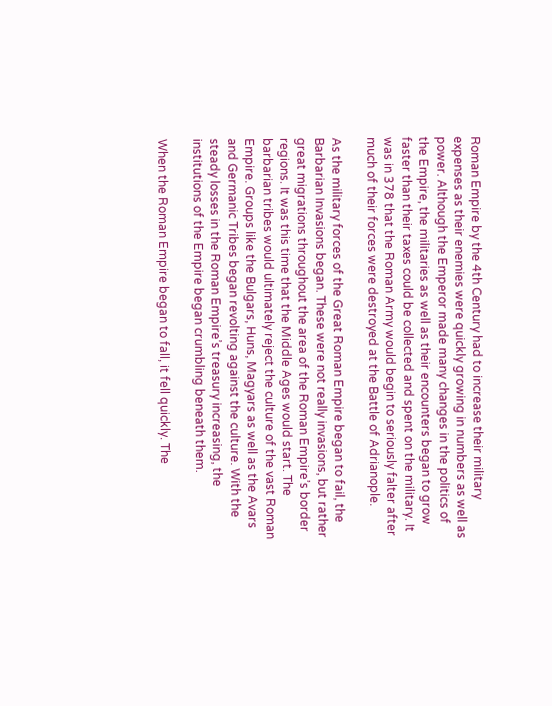Roman Empire by the 4th Century had to increase their military expenses as their enemies were quickly growing in numbers as well as power. Although the Emperor made many changes in the politics of the Empire, the militaries as well as their encounters began to grow faster than their taxes could be collected and spent on the military. It was in 378 that the Roman Army would begin to seriously falter after much of their forces were destroyed at the Battle of Adrianople.

As the military forces of the Great Roman Empire began to fail, the Barbarian Invasions began. These were not really invasions, but rather great migrations throughout the area of the Roman Empire’s border regions. It was this time that the Middle Ages would start. The barbarian tribes would ultimately reject the culture of the vast Roman Empire. Groups like the Bulgars, Huns, Magyars as well as the Avars and Germanic Tribes began revolting against the culture. With the steady losses in the Roman Empire’s treasury increasing, the institutions of the Empire began crumbling beneath them.

When the Roman Empire began to fall, it fell quickly. The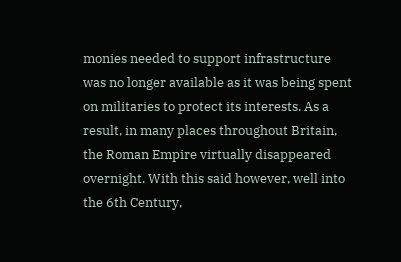monies needed to support infrastructure was no longer available as it was being spent on militaries to protect its interests. As a result, in many places throughout Britain, the Roman Empire virtually disappeared overnight. With this said however, well into the 6th Century,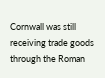Cornwall was still receiving trade goods through the Roman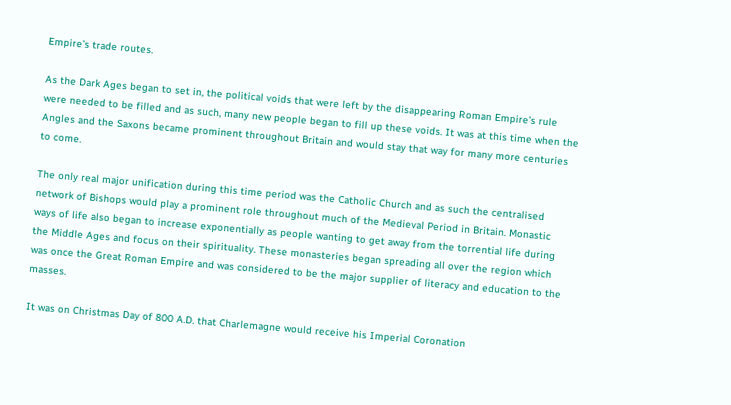Empire’s trade routes.

As the Dark Ages began to set in, the political voids that were left by the disappearing Roman Empire’s rule were needed to be filled and as such, many new people began to fill up these voids. It was at this time when the Angles and the Saxons became prominent throughout Britain and would stay that way for many more centuries to come.

The only real major unification during this time period was the Catholic Church and as such the centralised network of Bishops would play a prominent role throughout much of the Medieval Period in Britain. Monastic ways of life also began to increase exponentially as people wanting to get away from the torrential life during the Middle Ages and focus on their spirituality. These monasteries began spreading all over the region which was once the Great Roman Empire and was considered to be the major supplier of literacy and education to the masses.

It was on Christmas Day of 800 A.D. that Charlemagne would receive his Imperial Coronation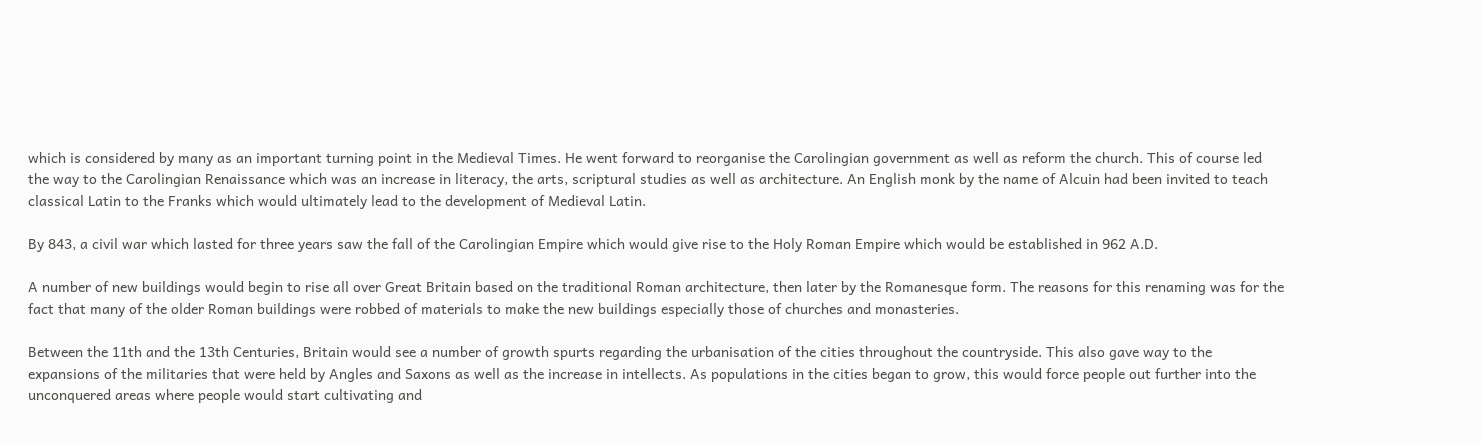which is considered by many as an important turning point in the Medieval Times. He went forward to reorganise the Carolingian government as well as reform the church. This of course led the way to the Carolingian Renaissance which was an increase in literacy, the arts, scriptural studies as well as architecture. An English monk by the name of Alcuin had been invited to teach classical Latin to the Franks which would ultimately lead to the development of Medieval Latin.

By 843, a civil war which lasted for three years saw the fall of the Carolingian Empire which would give rise to the Holy Roman Empire which would be established in 962 A.D.

A number of new buildings would begin to rise all over Great Britain based on the traditional Roman architecture, then later by the Romanesque form. The reasons for this renaming was for the fact that many of the older Roman buildings were robbed of materials to make the new buildings especially those of churches and monasteries.

Between the 11th and the 13th Centuries, Britain would see a number of growth spurts regarding the urbanisation of the cities throughout the countryside. This also gave way to the expansions of the militaries that were held by Angles and Saxons as well as the increase in intellects. As populations in the cities began to grow, this would force people out further into the unconquered areas where people would start cultivating and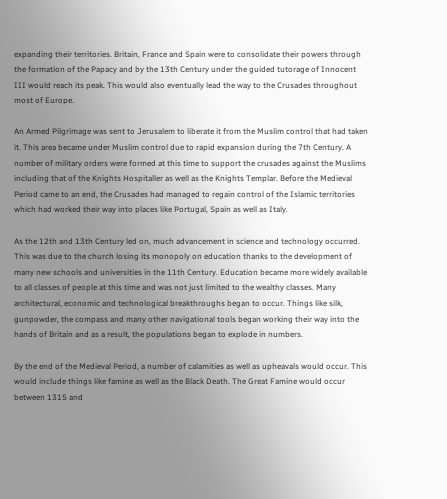expanding their territories. Britain, France and Spain were to consolidate their powers through the formation of the Papacy and by the 13th Century under the guided tutorage of Innocent III would reach its peak. This would also eventually lead the way to the Crusades throughout most of Europe.

An Armed Pilgrimage was sent to Jerusalem to liberate it from the Muslim control that had taken it. This area became under Muslim control due to rapid expansion during the 7th Century. A number of military orders were formed at this time to support the crusades against the Muslims including that of the Knights Hospitaller as well as the Knights Templar. Before the Medieval Period came to an end, the Crusades had managed to regain control of the Islamic territories which had worked their way into places like Portugal, Spain as well as Italy.

As the 12th and 13th Century led on, much advancement in science and technology occurred. This was due to the church losing its monopoly on education thanks to the development of many new schools and universities in the 11th Century. Education became more widely available to all classes of people at this time and was not just limited to the wealthy classes. Many architectural, economic and technological breakthroughs began to occur. Things like silk, gunpowder, the compass and many other navigational tools began working their way into the hands of Britain and as a result, the populations began to explode in numbers.

By the end of the Medieval Period, a number of calamities as well as upheavals would occur. This would include things like famine as well as the Black Death. The Great Famine would occur between 1315 and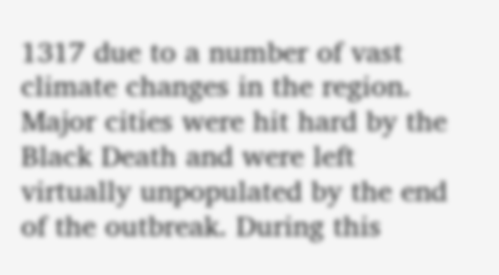1317 due to a number of vast climate changes in the region. Major cities were hit hard by the Black Death and were left virtually unpopulated by the end of the outbreak. During this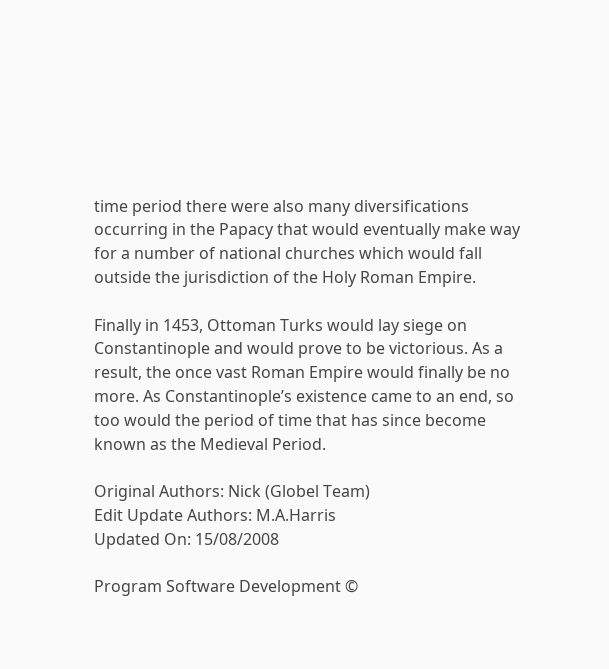time period there were also many diversifications occurring in the Papacy that would eventually make way for a number of national churches which would fall outside the jurisdiction of the Holy Roman Empire.

Finally in 1453, Ottoman Turks would lay siege on Constantinople and would prove to be victorious. As a result, the once vast Roman Empire would finally be no more. As Constantinople’s existence came to an end, so too would the period of time that has since become known as the Medieval Period.

Original Authors: Nick (Globel Team)
Edit Update Authors: M.A.Harris
Updated On: 15/08/2008

Program Software Development ©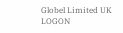Globel Limited UK LOGON